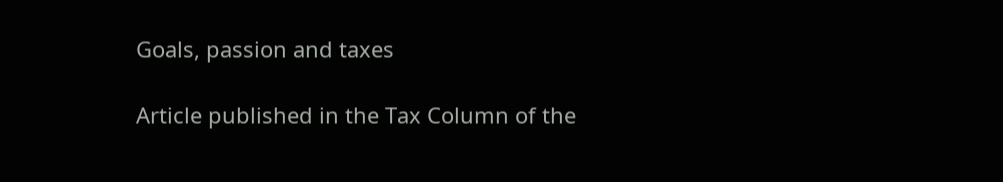Goals, passion and taxes

Article published in the Tax Column of the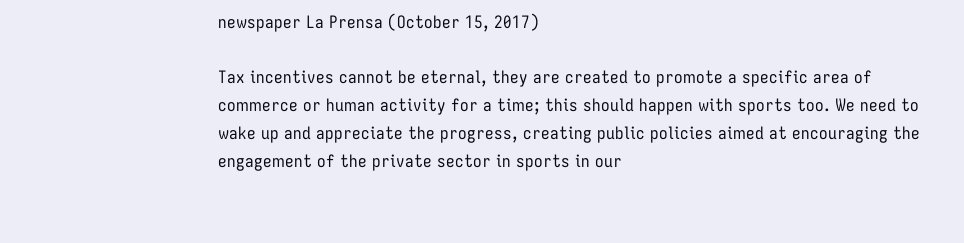newspaper La Prensa (October 15, 2017)

Tax incentives cannot be eternal, they are created to promote a specific area of commerce or human activity for a time; this should happen with sports too. We need to wake up and appreciate the progress, creating public policies aimed at encouraging the engagement of the private sector in sports in our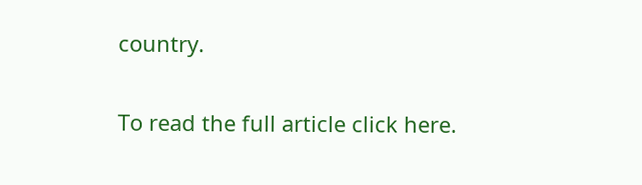country.

To read the full article click here.